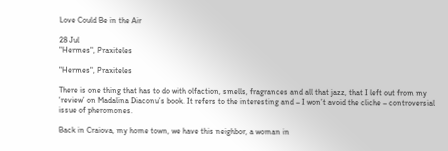Love Could Be in the Air

28 Jul
"Hermes", Praxiteles

"Hermes", Praxiteles

There is one thing that has to do with olfaction, smells, fragrances and all that jazz, that I left out from my ‘review’ on Madalina Diaconu’s book. It refers to the interesting and – I won’t avoid the cliche – controversial issue of pheromones.

Back in Craiova, my home town, we have this neighbor, a woman in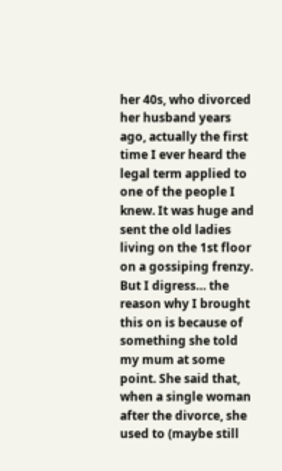her 40s, who divorced her husband years ago, actually the first time I ever heard the legal term applied to one of the people I knew. It was huge and sent the old ladies living on the 1st floor on a gossiping frenzy. But I digress… the reason why I brought this on is because of something she told my mum at some point. She said that, when a single woman after the divorce, she used to (maybe still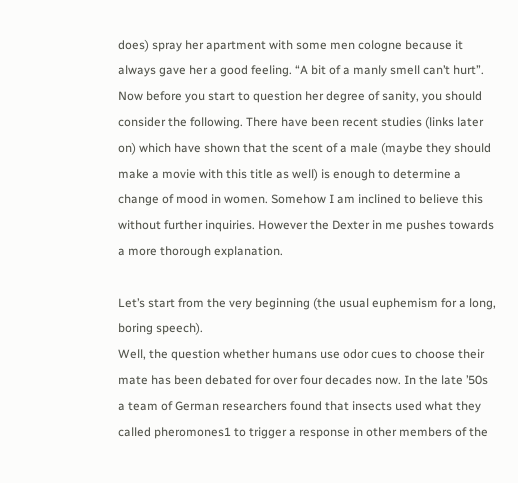does) spray her apartment with some men cologne because it always gave her a good feeling. “A bit of a manly smell can’t hurt”.
Now before you start to question her degree of sanity, you should consider the following. There have been recent studies (links later on) which have shown that the scent of a male (maybe they should make a movie with this title as well) is enough to determine a change of mood in women. Somehow I am inclined to believe this without further inquiries. However the Dexter in me pushes towards a more thorough explanation.

Let’s start from the very beginning (the usual euphemism for a long, boring speech).
Well, the question whether humans use odor cues to choose their mate has been debated for over four decades now. In the late ’50s a team of German researchers found that insects used what they called pheromones1 to trigger a response in other members of the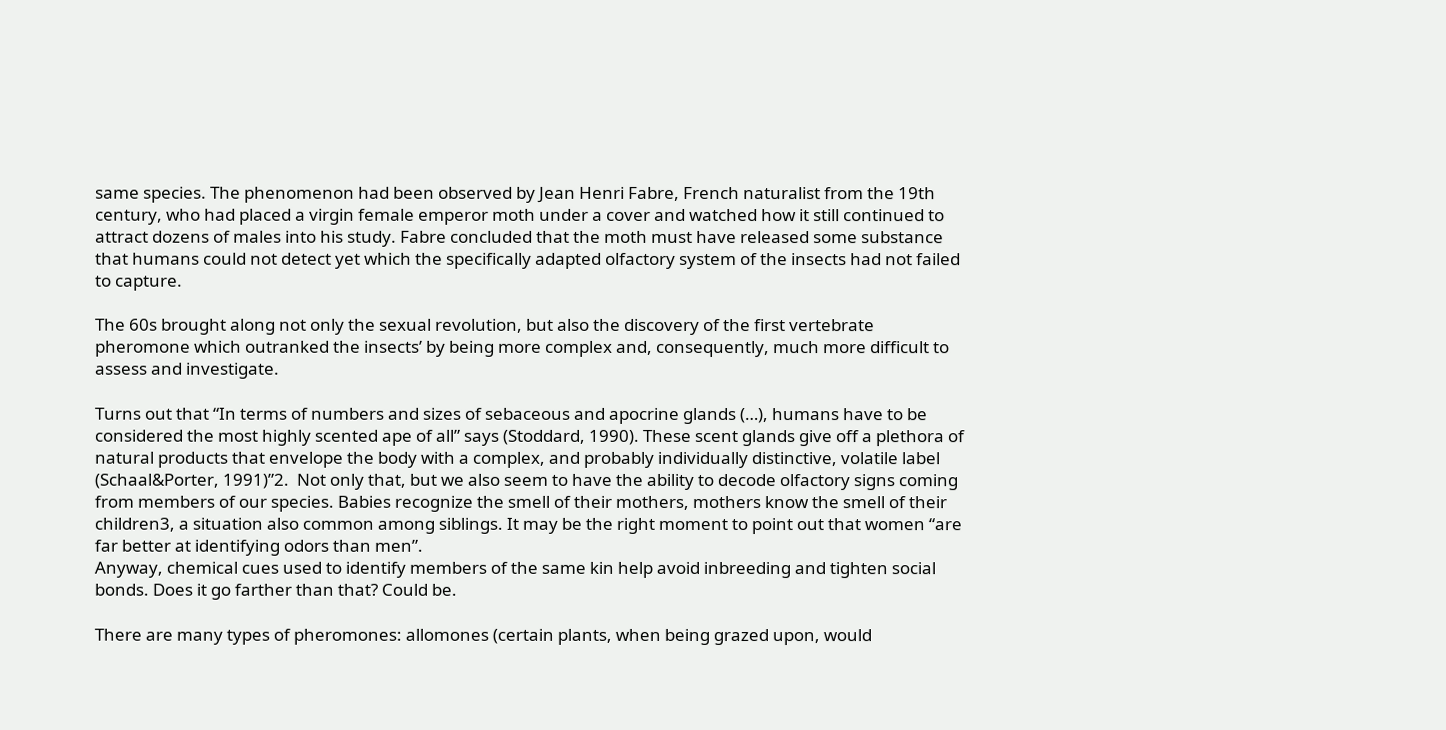same species. The phenomenon had been observed by Jean Henri Fabre, French naturalist from the 19th century, who had placed a virgin female emperor moth under a cover and watched how it still continued to attract dozens of males into his study. Fabre concluded that the moth must have released some substance that humans could not detect yet which the specifically adapted olfactory system of the insects had not failed to capture.

The 60s brought along not only the sexual revolution, but also the discovery of the first vertebrate pheromone which outranked the insects’ by being more complex and, consequently, much more difficult to assess and investigate.

Turns out that “In terms of numbers and sizes of sebaceous and apocrine glands (…), humans have to be considered the most highly scented ape of all” says (Stoddard, 1990). These scent glands give off a plethora of natural products that envelope the body with a complex, and probably individually distinctive, volatile label (Schaal&Porter, 1991)”2.  Not only that, but we also seem to have the ability to decode olfactory signs coming from members of our species. Babies recognize the smell of their mothers, mothers know the smell of their children3, a situation also common among siblings. It may be the right moment to point out that women “are far better at identifying odors than men”.
Anyway, chemical cues used to identify members of the same kin help avoid inbreeding and tighten social bonds. Does it go farther than that? Could be.

There are many types of pheromones: allomones (certain plants, when being grazed upon, would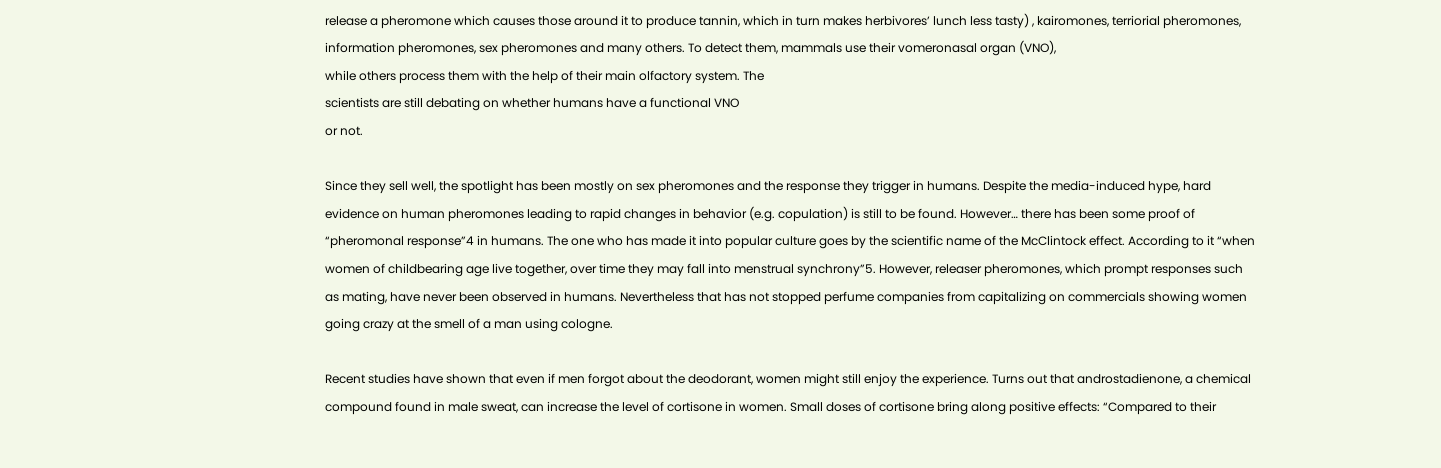release a pheromone which causes those around it to produce tannin, which in turn makes herbivores’ lunch less tasty) , kairomones, terriorial pheromones, information pheromones, sex pheromones and many others. To detect them, mammals use their vomeronasal organ (VNO),
while others process them with the help of their main olfactory system. The
scientists are still debating on whether humans have a functional VNO
or not.

Since they sell well, the spotlight has been mostly on sex pheromones and the response they trigger in humans. Despite the media-induced hype, hard evidence on human pheromones leading to rapid changes in behavior (e.g. copulation) is still to be found. However… there has been some proof of “pheromonal response”4 in humans. The one who has made it into popular culture goes by the scientific name of the McClintock effect. According to it “when women of childbearing age live together, over time they may fall into menstrual synchrony”5. However, releaser pheromones, which prompt responses such as mating, have never been observed in humans. Nevertheless that has not stopped perfume companies from capitalizing on commercials showing women going crazy at the smell of a man using cologne.

Recent studies have shown that even if men forgot about the deodorant, women might still enjoy the experience. Turns out that androstadienone, a chemical compound found in male sweat, can increase the level of cortisone in women. Small doses of cortisone bring along positive effects: “Compared to their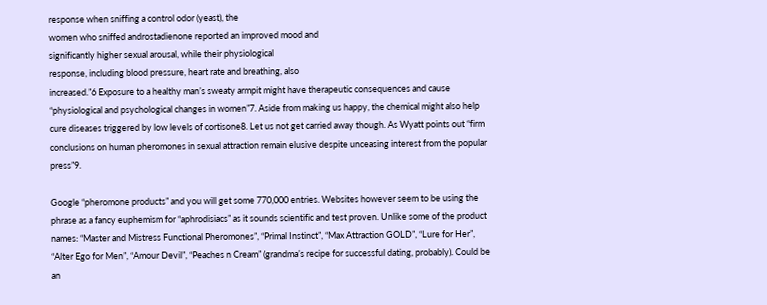response when sniffing a control odor (yeast), the
women who sniffed androstadienone reported an improved mood and
significantly higher sexual arousal, while their physiological
response, including blood pressure, heart rate and breathing, also
increased.”6 Exposure to a healthy man’s sweaty armpit might have therapeutic consequences and cause “physiological and psychological changes in women”7. Aside from making us happy, the chemical might also help cure diseases triggered by low levels of cortisone8. Let us not get carried away though. As Wyatt points out “firm conclusions on human pheromones in sexual attraction remain elusive despite unceasing interest from the popular press”9.

Google “pheromone products” and you will get some 770,000 entries. Websites however seem to be using the phrase as a fancy euphemism for “aphrodisiacs” as it sounds scientific and test proven. Unlike some of the product names: “Master and Mistress Functional Pheromones”, “Primal Instinct”, “Max Attraction GOLD”, “Lure for Her”, “Alter Ego for Men”, “Amour Devil”, “Peaches n Cream” (grandma’s recipe for successful dating, probably). Could be an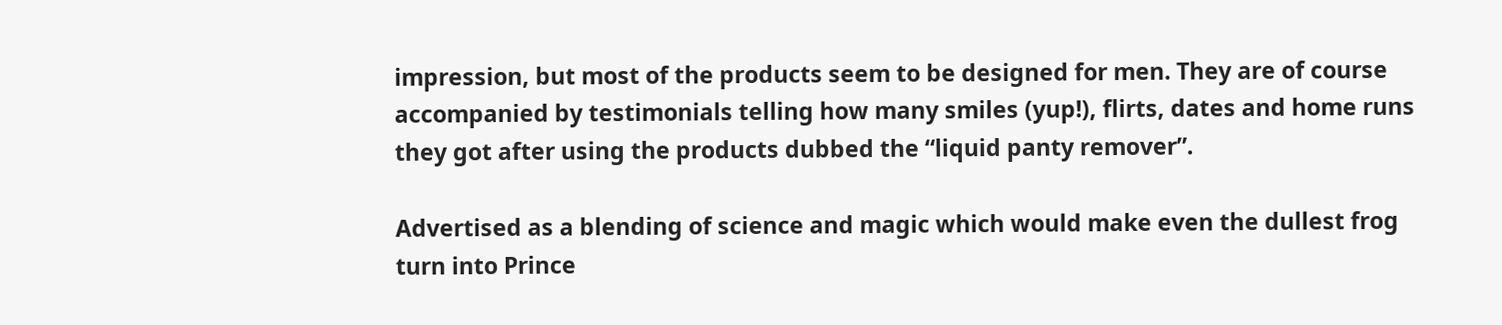impression, but most of the products seem to be designed for men. They are of course accompanied by testimonials telling how many smiles (yup!), flirts, dates and home runs they got after using the products dubbed the “liquid panty remover”.

Advertised as a blending of science and magic which would make even the dullest frog turn into Prince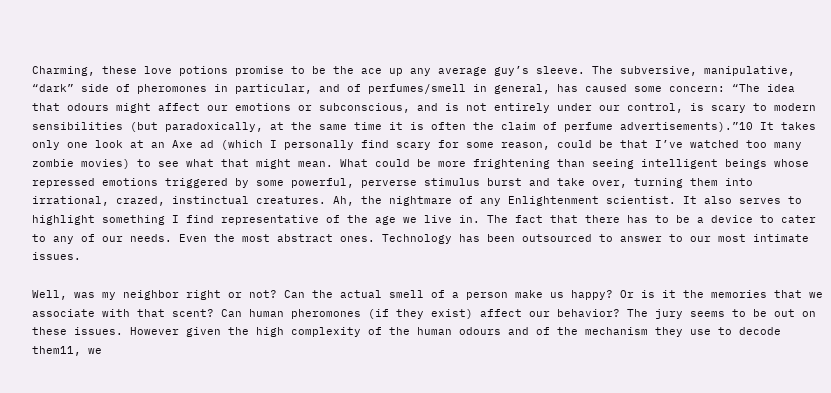Charming, these love potions promise to be the ace up any average guy’s sleeve. The subversive, manipulative, “dark” side of pheromones in particular, and of perfumes/smell in general, has caused some concern: “The idea that odours might affect our emotions or subconscious, and is not entirely under our control, is scary to modern sensibilities (but paradoxically, at the same time it is often the claim of perfume advertisements).”10 It takes only one look at an Axe ad (which I personally find scary for some reason, could be that I’ve watched too many zombie movies) to see what that might mean. What could be more frightening than seeing intelligent beings whose repressed emotions triggered by some powerful, perverse stimulus burst and take over, turning them into irrational, crazed, instinctual creatures. Ah, the nightmare of any Enlightenment scientist. It also serves to highlight something I find representative of the age we live in. The fact that there has to be a device to cater to any of our needs. Even the most abstract ones. Technology has been outsourced to answer to our most intimate issues.

Well, was my neighbor right or not? Can the actual smell of a person make us happy? Or is it the memories that we associate with that scent? Can human pheromones (if they exist) affect our behavior? The jury seems to be out on these issues. However given the high complexity of the human odours and of the mechanism they use to decode them11, we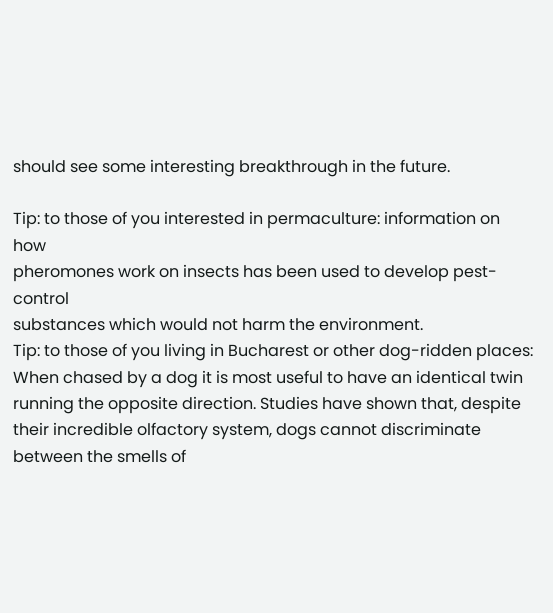should see some interesting breakthrough in the future.

Tip: to those of you interested in permaculture: information on how
pheromones work on insects has been used to develop pest-control
substances which would not harm the environment.
Tip: to those of you living in Bucharest or other dog-ridden places: When chased by a dog it is most useful to have an identical twin running the opposite direction. Studies have shown that, despite their incredible olfactory system, dogs cannot discriminate between the smells of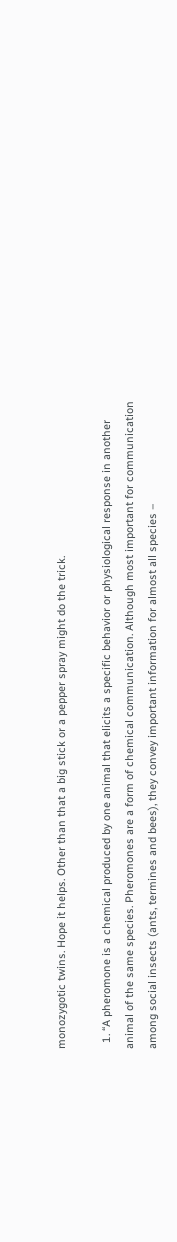monozygotic twins. Hope it helps. Other than that a big stick or a pepper spray might do the trick.

  1. “A pheromone is a chemical produced by one animal that elicits a specific behavior or physiological response in another animal of the same species. Pheromones are a form of chemical communication. Although most important for communication among social insects (ants, termines and bees), they convey important information for almost all species –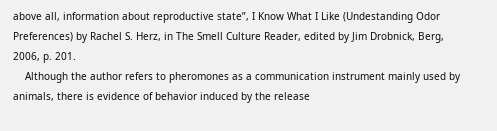above all, information about reproductive state”, I Know What I Like (Undestanding Odor Preferences) by Rachel S. Herz, in The Smell Culture Reader, edited by Jim Drobnick, Berg, 2006, p. 201.
    Although the author refers to pheromones as a communication instrument mainly used by animals, there is evidence of behavior induced by the release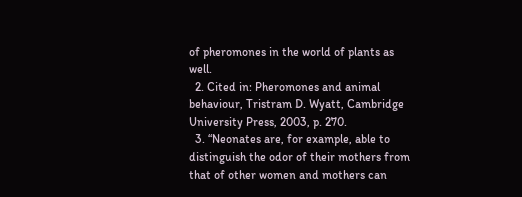of pheromones in the world of plants as well.
  2. Cited in: Pheromones and animal behaviour, Tristram D. Wyatt, Cambridge University Press, 2003, p. 270.
  3. “Neonates are, for example, able to distinguish the odor of their mothers from that of other women and mothers can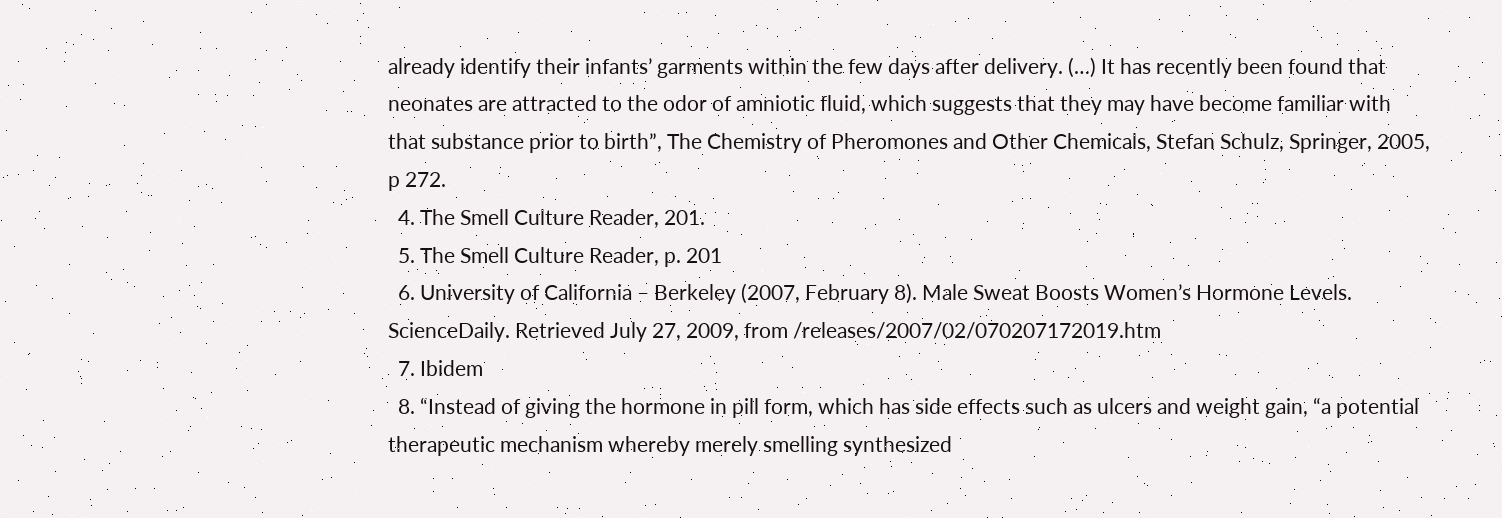already identify their infants’ garments within the few days after delivery. (…) It has recently been found that neonates are attracted to the odor of amniotic fluid, which suggests that they may have become familiar with that substance prior to birth”, The Chemistry of Pheromones and Other Chemicals, Stefan Schulz, Springer, 2005, p 272.
  4. The Smell Culture Reader, 201.
  5. The Smell Culture Reader, p. 201
  6. University of California – Berkeley (2007, February 8). Male Sweat Boosts Women’s Hormone Levels. ScienceDaily. Retrieved July 27, 2009, from /releases/2007/02/070207172019.htm
  7. Ibidem
  8. “Instead of giving the hormone in pill form, which has side effects such as ulcers and weight gain, “a potential therapeutic mechanism whereby merely smelling synthesized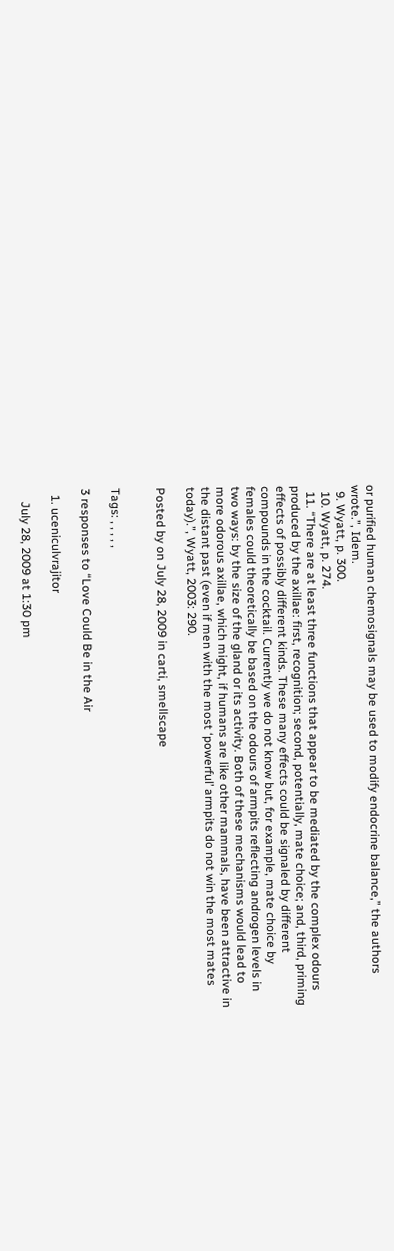or purified human chemosignals may be used to modify endocrine balance,” the authors wrote.”, Idem.
  9. Wyatt, p. 300.
  10. Wyatt, p. 274.
  11. “There are at least three functions that appear to be mediated by the complex odours produced by the axillae: first, recognition; second, potentially, mate choice; and, third, priming effects of possibly different kinds. These many effects could be signaled by different compounds in the cocktail. Currently we do not know but, for example, mate choice by females could theoretically be based on the odours of armpits reflecting androgen levels in two ways: by the size of the gland or its activity. Both of these mechanisms would lead to more odorous axillae, which might, if humans are like other mammals, have been attractive in the distant past (even if men with the most ‘powerful’ armpits do not win the most mates today).”, Wyatt, 2003: 290.

Posted by on July 28, 2009 in carti, smellscape


Tags: , , , , ,

3 responses to “Love Could Be in the Air

  1. uceniculvrajitor

    July 28, 2009 at 1:30 pm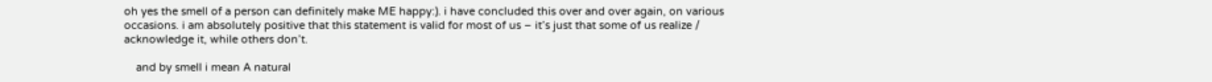oh yes the smell of a person can definitely make ME happy:). i have concluded this over and over again, on various occasions. i am absolutely positive that this statement is valid for most of us – it’s just that some of us realize / acknowledge it, while others don’t.

    and by smell i mean A natural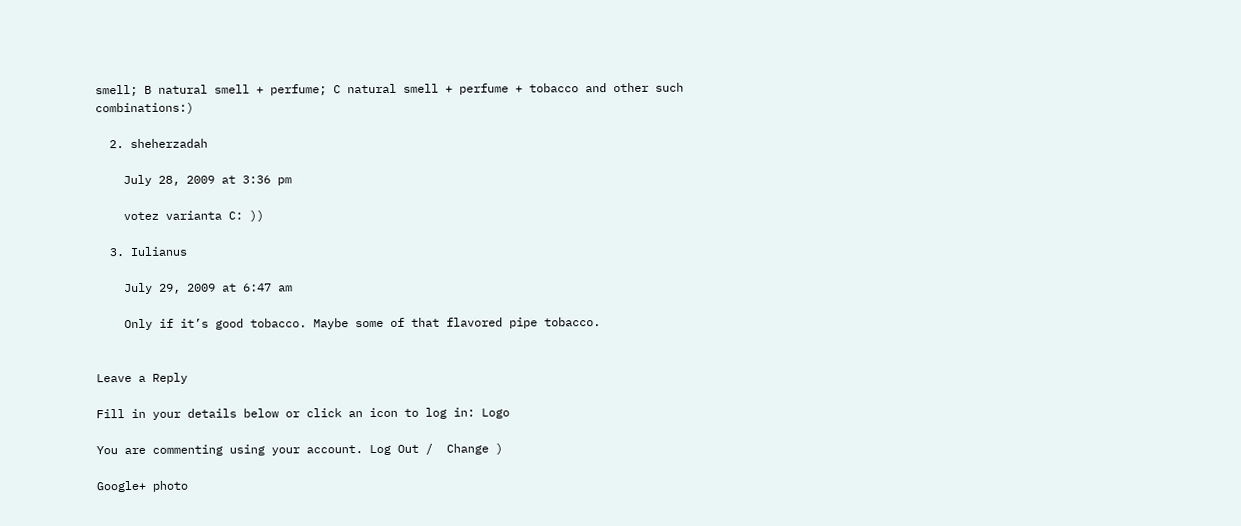smell; B natural smell + perfume; C natural smell + perfume + tobacco and other such combinations:)

  2. sheherzadah

    July 28, 2009 at 3:36 pm

    votez varianta C: ))

  3. Iulianus

    July 29, 2009 at 6:47 am

    Only if it’s good tobacco. Maybe some of that flavored pipe tobacco.


Leave a Reply

Fill in your details below or click an icon to log in: Logo

You are commenting using your account. Log Out /  Change )

Google+ photo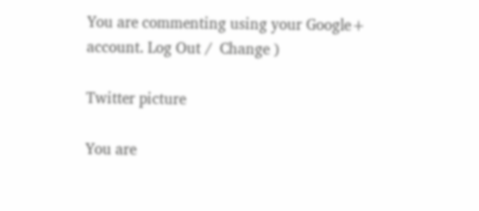You are commenting using your Google+ account. Log Out /  Change )

Twitter picture

You are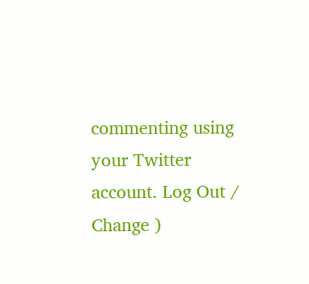commenting using your Twitter account. Log Out /  Change )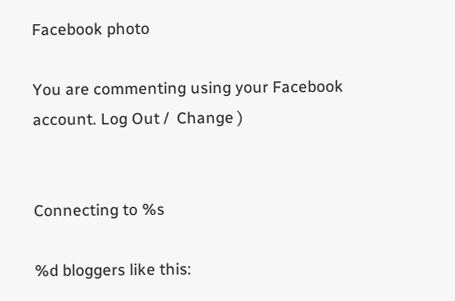Facebook photo

You are commenting using your Facebook account. Log Out /  Change )


Connecting to %s

%d bloggers like this: